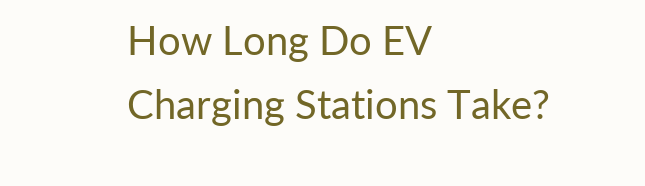How Long Do EV Charging Stations Take?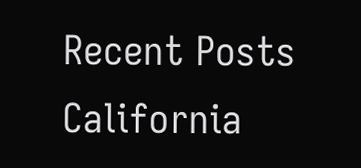Recent Posts
California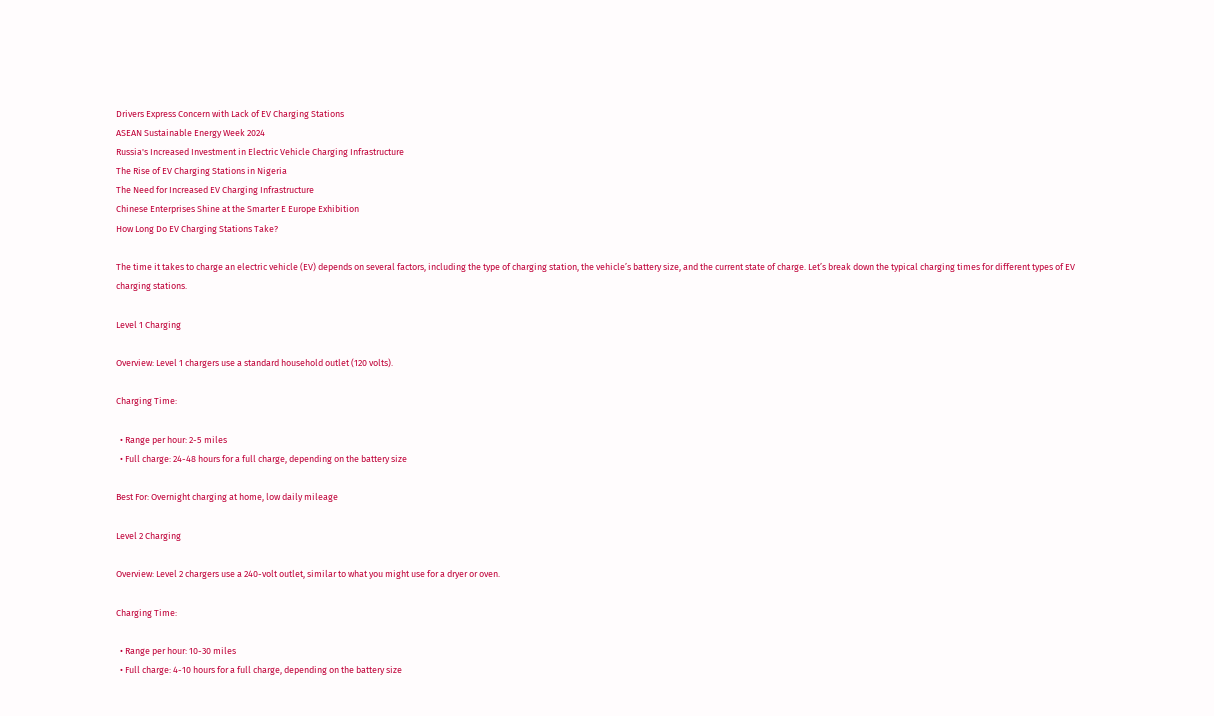Drivers Express Concern with Lack of EV Charging Stations
ASEAN Sustainable Energy Week 2024
Russia's Increased Investment in Electric Vehicle Charging Infrastructure
The Rise of EV Charging Stations in Nigeria
The Need for Increased EV Charging Infrastructure
Chinese Enterprises Shine at the Smarter E Europe Exhibition
How Long Do EV Charging Stations Take?

The time it takes to charge an electric vehicle (EV) depends on several factors, including the type of charging station, the vehicle’s battery size, and the current state of charge. Let’s break down the typical charging times for different types of EV charging stations.

Level 1 Charging

Overview: Level 1 chargers use a standard household outlet (120 volts).

Charging Time:

  • Range per hour: 2-5 miles
  • Full charge: 24-48 hours for a full charge, depending on the battery size

Best For: Overnight charging at home, low daily mileage

Level 2 Charging

Overview: Level 2 chargers use a 240-volt outlet, similar to what you might use for a dryer or oven.

Charging Time:

  • Range per hour: 10-30 miles
  • Full charge: 4-10 hours for a full charge, depending on the battery size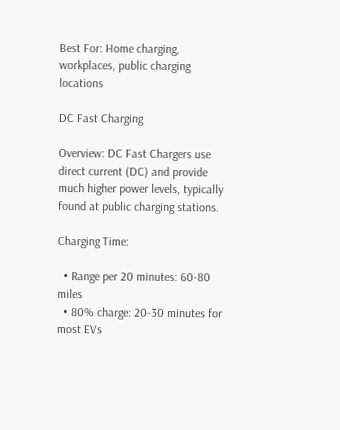Best For: Home charging, workplaces, public charging locations

DC Fast Charging

Overview: DC Fast Chargers use direct current (DC) and provide much higher power levels, typically found at public charging stations.

Charging Time:

  • Range per 20 minutes: 60-80 miles
  • 80% charge: 20-30 minutes for most EVs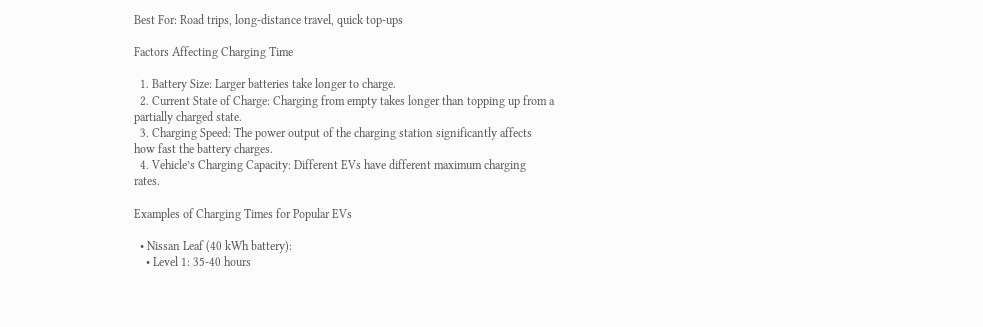Best For: Road trips, long-distance travel, quick top-ups

Factors Affecting Charging Time

  1. Battery Size: Larger batteries take longer to charge.
  2. Current State of Charge: Charging from empty takes longer than topping up from a partially charged state.
  3. Charging Speed: The power output of the charging station significantly affects how fast the battery charges.
  4. Vehicle’s Charging Capacity: Different EVs have different maximum charging rates.

Examples of Charging Times for Popular EVs

  • Nissan Leaf (40 kWh battery):
    • Level 1: 35-40 hours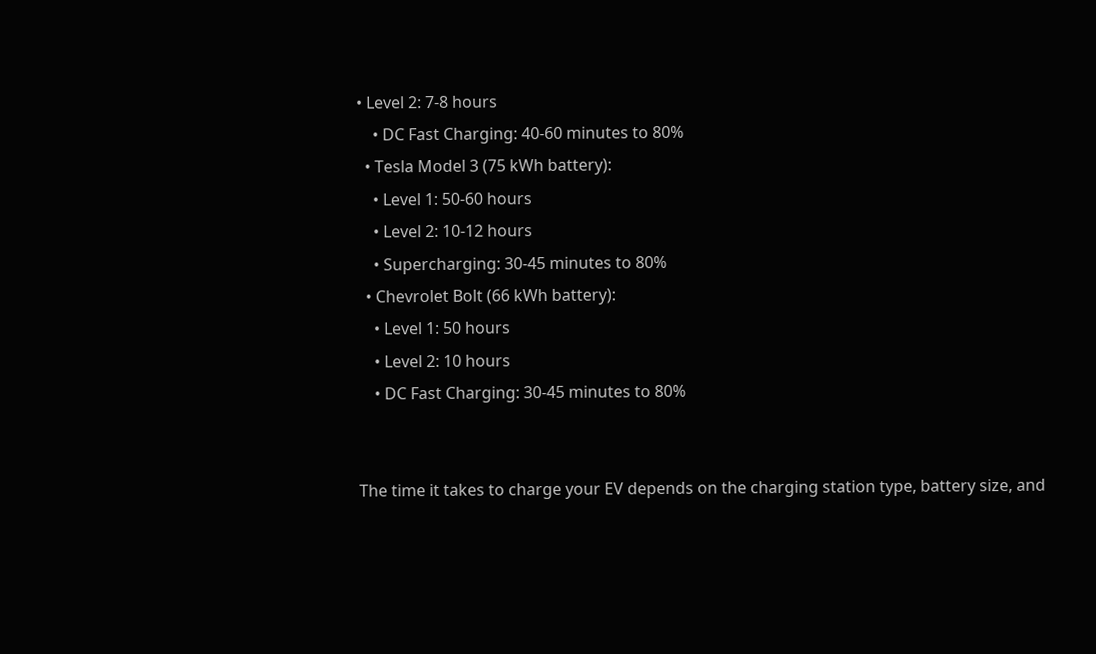• Level 2: 7-8 hours
    • DC Fast Charging: 40-60 minutes to 80%
  • Tesla Model 3 (75 kWh battery):
    • Level 1: 50-60 hours
    • Level 2: 10-12 hours
    • Supercharging: 30-45 minutes to 80%
  • Chevrolet Bolt (66 kWh battery):
    • Level 1: 50 hours
    • Level 2: 10 hours
    • DC Fast Charging: 30-45 minutes to 80%


The time it takes to charge your EV depends on the charging station type, battery size, and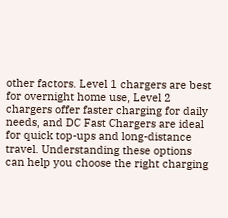other factors. Level 1 chargers are best for overnight home use, Level 2 chargers offer faster charging for daily needs, and DC Fast Chargers are ideal for quick top-ups and long-distance travel. Understanding these options can help you choose the right charging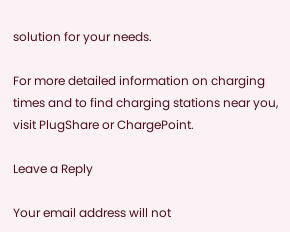solution for your needs.

For more detailed information on charging times and to find charging stations near you, visit PlugShare or ChargePoint.

Leave a Reply

Your email address will not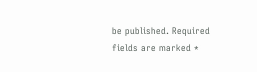be published. Required fields are marked *